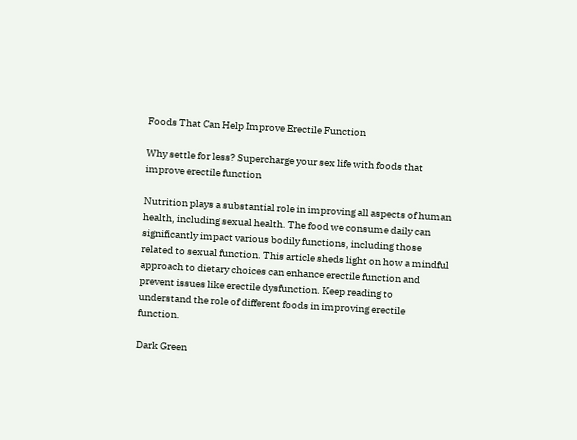Foods That Can Help Improve Erectile Function

Why settle for less? Supercharge your sex life with foods that improve erectile function

Nutrition plays a substantial role in improving all aspects of human health, including sexual health. The food we consume daily can significantly impact various bodily functions, including those related to sexual function. This article sheds light on how a mindful approach to dietary choices can enhance erectile function and prevent issues like erectile dysfunction. Keep reading to understand the role of different foods in improving erectile function.

Dark Green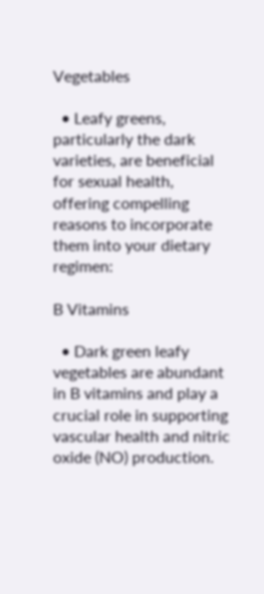Vegetables

  • Leafy greens, particularly the dark varieties, are beneficial for sexual health, offering compelling reasons to incorporate them into your dietary regimen:

B Vitamins

  • Dark green leafy vegetables are abundant in B vitamins and play a crucial role in supporting vascular health and nitric oxide (NO) production.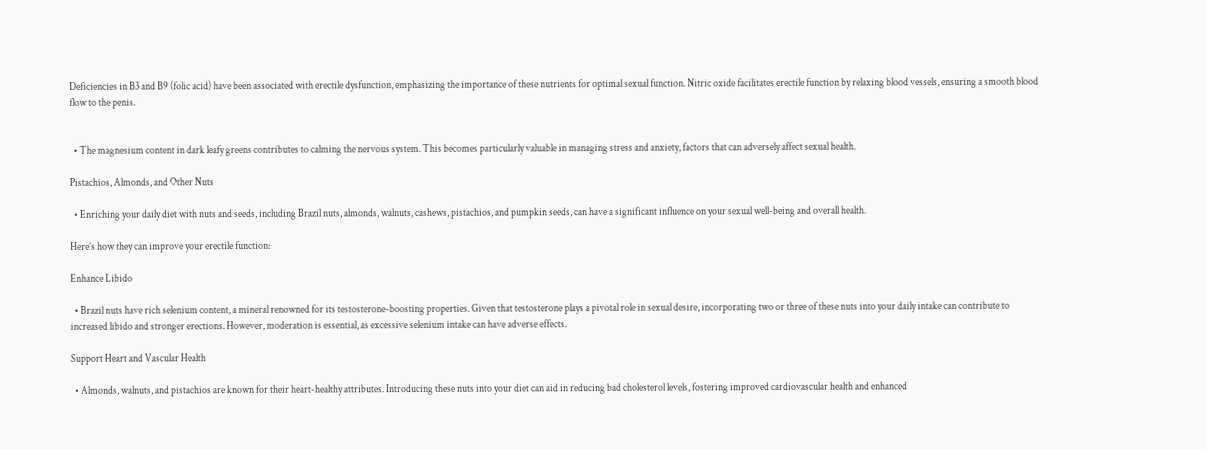Deficiencies in B3 and B9 (folic acid) have been associated with erectile dysfunction, emphasizing the importance of these nutrients for optimal sexual function. Nitric oxide facilitates erectile function by relaxing blood vessels, ensuring a smooth blood flow to the penis.


  • The magnesium content in dark leafy greens contributes to calming the nervous system. This becomes particularly valuable in managing stress and anxiety, factors that can adversely affect sexual health.

Pistachios, Almonds, and Other Nuts

  • Enriching your daily diet with nuts and seeds, including Brazil nuts, almonds, walnuts, cashews, pistachios, and pumpkin seeds, can have a significant influence on your sexual well-being and overall health.

Here’s how they can improve your erectile function:

Enhance Libido

  • Brazil nuts have rich selenium content, a mineral renowned for its testosterone-boosting properties. Given that testosterone plays a pivotal role in sexual desire, incorporating two or three of these nuts into your daily intake can contribute to increased libido and stronger erections. However, moderation is essential, as excessive selenium intake can have adverse effects.

Support Heart and Vascular Health

  • Almonds, walnuts, and pistachios are known for their heart-healthy attributes. Introducing these nuts into your diet can aid in reducing bad cholesterol levels, fostering improved cardiovascular health and enhanced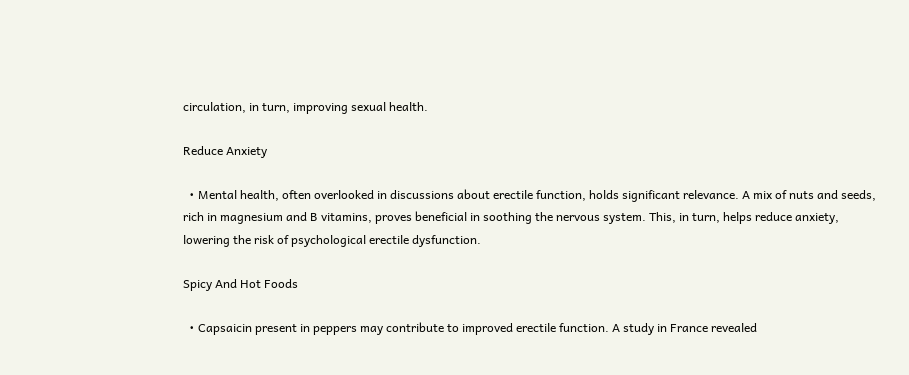circulation, in turn, improving sexual health.

Reduce Anxiety

  • Mental health, often overlooked in discussions about erectile function, holds significant relevance. A mix of nuts and seeds, rich in magnesium and B vitamins, proves beneficial in soothing the nervous system. This, in turn, helps reduce anxiety, lowering the risk of psychological erectile dysfunction.

Spicy And Hot Foods

  • Capsaicin present in peppers may contribute to improved erectile function. A study in France revealed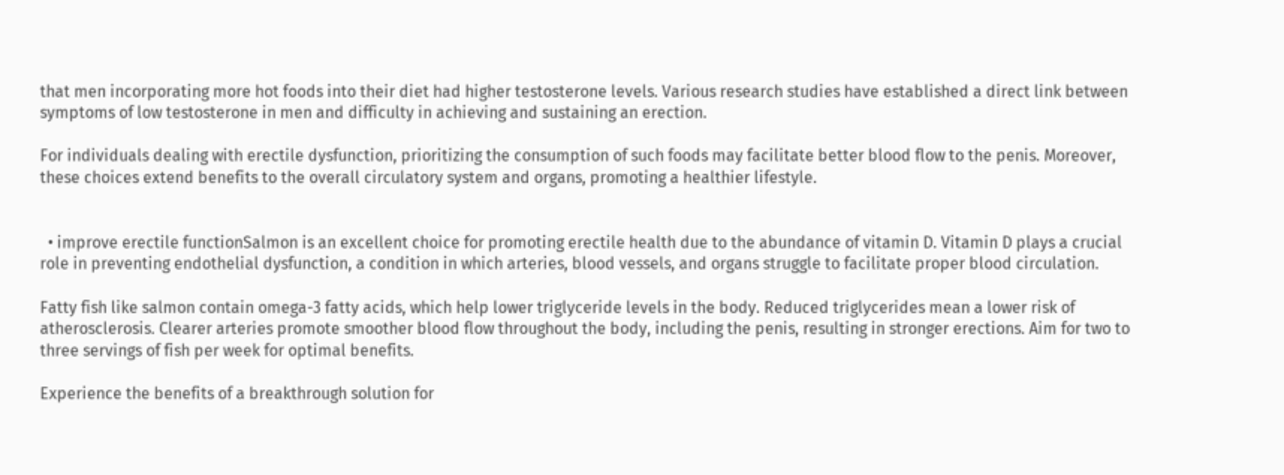that men incorporating more hot foods into their diet had higher testosterone levels. Various research studies have established a direct link between symptoms of low testosterone in men and difficulty in achieving and sustaining an erection.

For individuals dealing with erectile dysfunction, prioritizing the consumption of such foods may facilitate better blood flow to the penis. Moreover, these choices extend benefits to the overall circulatory system and organs, promoting a healthier lifestyle.


  • improve erectile functionSalmon is an excellent choice for promoting erectile health due to the abundance of vitamin D. Vitamin D plays a crucial role in preventing endothelial dysfunction, a condition in which arteries, blood vessels, and organs struggle to facilitate proper blood circulation.

Fatty fish like salmon contain omega-3 fatty acids, which help lower triglyceride levels in the body. Reduced triglycerides mean a lower risk of atherosclerosis. Clearer arteries promote smoother blood flow throughout the body, including the penis, resulting in stronger erections. Aim for two to three servings of fish per week for optimal benefits.

Experience the benefits of a breakthrough solution for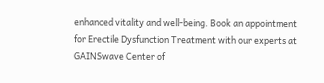enhanced vitality and well-being. Book an appointment for Erectile Dysfunction Treatment with our experts at GAINSwave Center of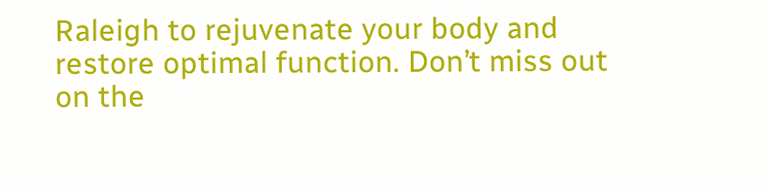Raleigh to rejuvenate your body and restore optimal function. Don’t miss out on the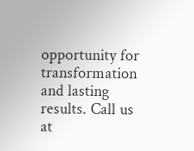opportunity for transformation and lasting results. Call us at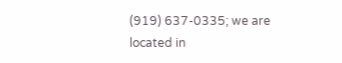(919) 637-0335; we are located in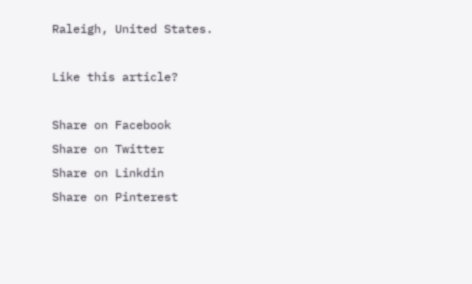Raleigh, United States.

Like this article?

Share on Facebook
Share on Twitter
Share on Linkdin
Share on Pinterest